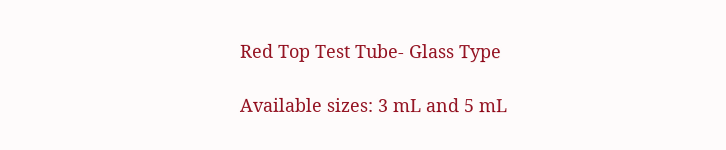Red Top Test Tube- Glass Type

Available sizes: 3 mL and 5 mL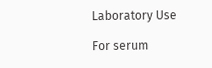Laboratory Use

For serum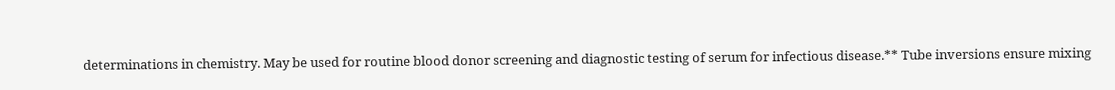determinations in chemistry. May be used for routine blood donor screening and diagnostic testing of serum for infectious disease.** Tube inversions ensure mixing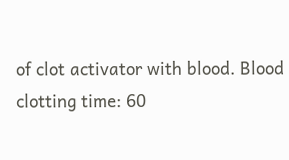of clot activator with blood. Blood clotting time: 60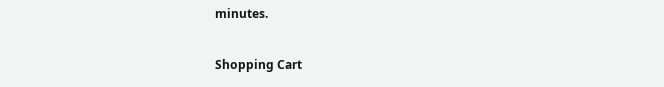minutes.

Shopping Cart